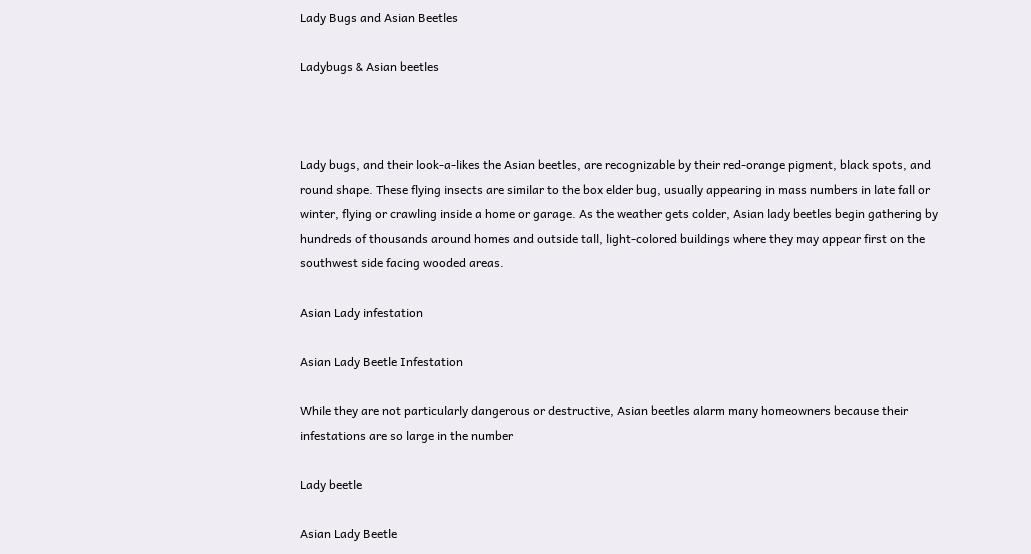Lady Bugs and Asian Beetles

Ladybugs & Asian beetles



Lady bugs, and their look-a-likes the Asian beetles, are recognizable by their red-orange pigment, black spots, and round shape. These flying insects are similar to the box elder bug, usually appearing in mass numbers in late fall or winter, flying or crawling inside a home or garage. As the weather gets colder, Asian lady beetles begin gathering by hundreds of thousands around homes and outside tall, light-colored buildings where they may appear first on the southwest side facing wooded areas.

Asian Lady infestation

Asian Lady Beetle Infestation

While they are not particularly dangerous or destructive, Asian beetles alarm many homeowners because their infestations are so large in the number

Lady beetle

Asian Lady Beetle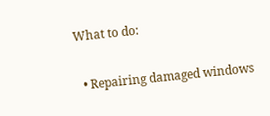What to do:

  • Repairing damaged windows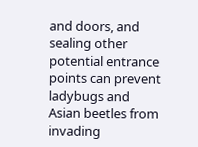and doors, and sealing other potential entrance points can prevent ladybugs and Asian beetles from invading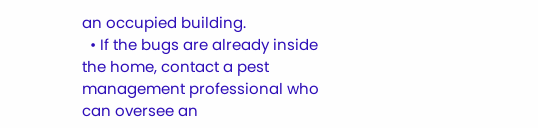an occupied building.
  • If the bugs are already inside the home, contact a pest management professional who can oversee an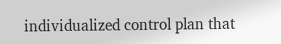individualized control plan that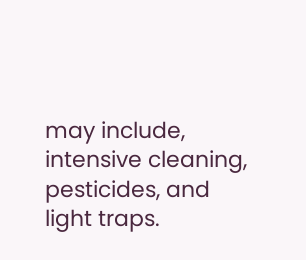may include, intensive cleaning, pesticides, and light traps.